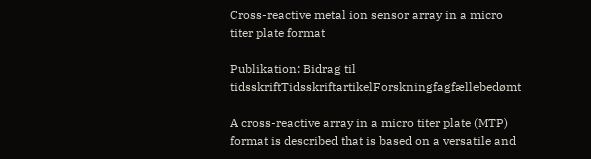Cross-reactive metal ion sensor array in a micro titer plate format

Publikation: Bidrag til tidsskriftTidsskriftartikelForskningfagfællebedømt

A cross-reactive array in a micro titer plate (MTP) format is described that is based on a versatile and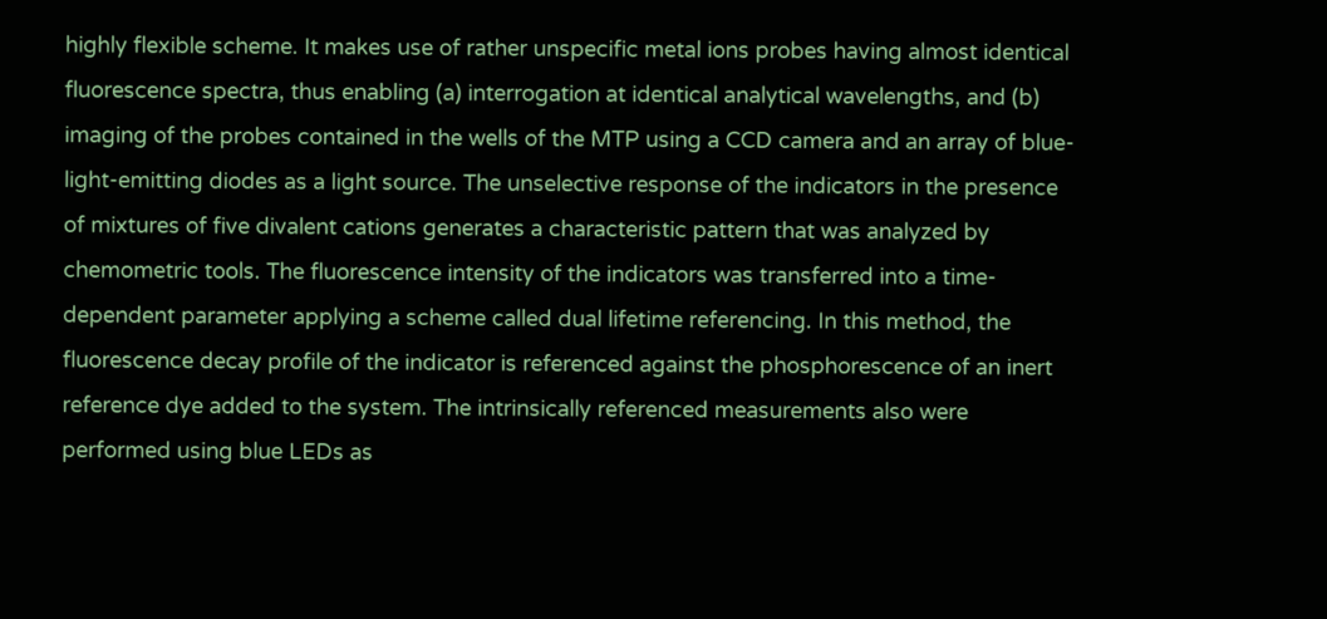highly flexible scheme. It makes use of rather unspecific metal ions probes having almost identical fluorescence spectra, thus enabling (a) interrogation at identical analytical wavelengths, and (b) imaging of the probes contained in the wells of the MTP using a CCD camera and an array of blue-light-emitting diodes as a light source. The unselective response of the indicators in the presence of mixtures of five divalent cations generates a characteristic pattern that was analyzed by chemometric tools. The fluorescence intensity of the indicators was transferred into a time-dependent parameter applying a scheme called dual lifetime referencing. In this method, the fluorescence decay profile of the indicator is referenced against the phosphorescence of an inert reference dye added to the system. The intrinsically referenced measurements also were performed using blue LEDs as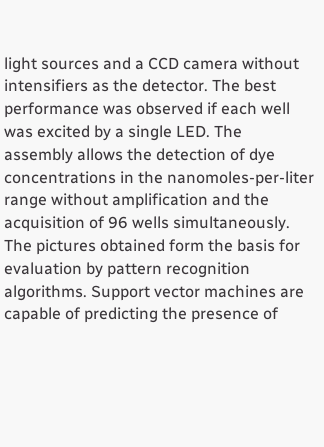light sources and a CCD camera without intensifiers as the detector. The best performance was observed if each well was excited by a single LED. The assembly allows the detection of dye concentrations in the nanomoles-per-liter range without amplification and the acquisition of 96 wells simultaneously. The pictures obtained form the basis for evaluation by pattern recognition algorithms. Support vector machines are capable of predicting the presence of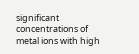significant concentrations of metal ions with high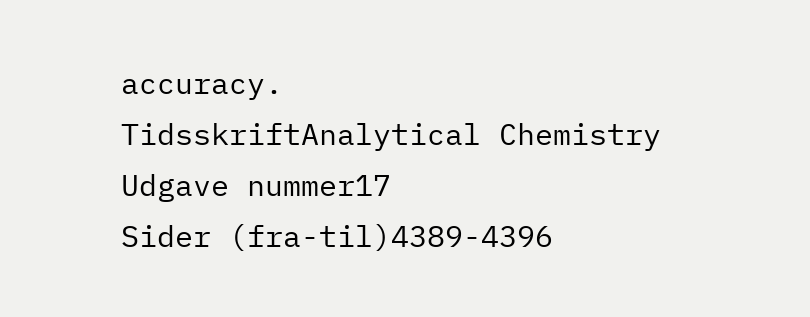accuracy.
TidsskriftAnalytical Chemistry
Udgave nummer17
Sider (fra-til)4389-4396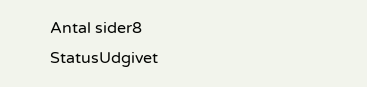Antal sider8
StatusUdgivet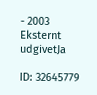- 2003
Eksternt udgivetJa

ID: 32645779